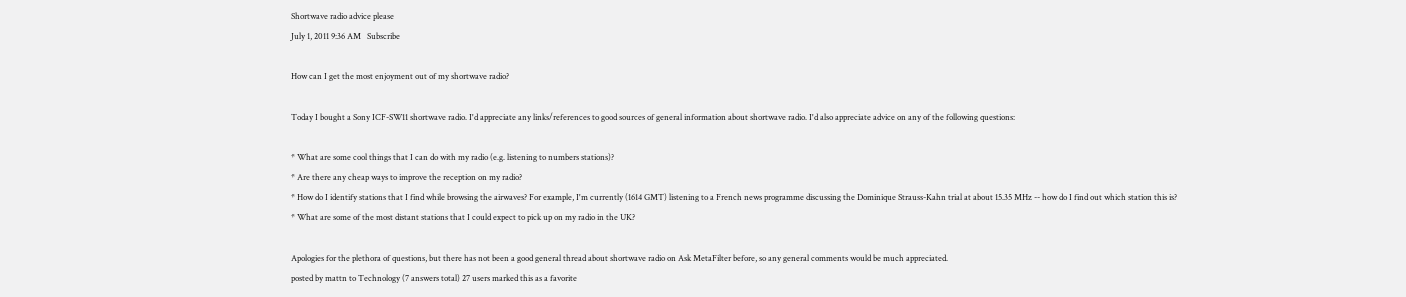Shortwave radio advice please
July 1, 2011 9:36 AM   Subscribe

How can I get the most enjoyment out of my shortwave radio?

Today I bought a Sony ICF-SW11 shortwave radio. I'd appreciate any links/references to good sources of general information about shortwave radio. I'd also appreciate advice on any of the following questions:

* What are some cool things that I can do with my radio (e.g. listening to numbers stations)?
* Are there any cheap ways to improve the reception on my radio?
* How do I identify stations that I find while browsing the airwaves? For example, I'm currently (1614 GMT) listening to a French news programme discussing the Dominique Strauss-Kahn trial at about 15.35 MHz -- how do I find out which station this is?
* What are some of the most distant stations that I could expect to pick up on my radio in the UK?

Apologies for the plethora of questions, but there has not been a good general thread about shortwave radio on Ask MetaFilter before, so any general comments would be much appreciated.
posted by mattn to Technology (7 answers total) 27 users marked this as a favorite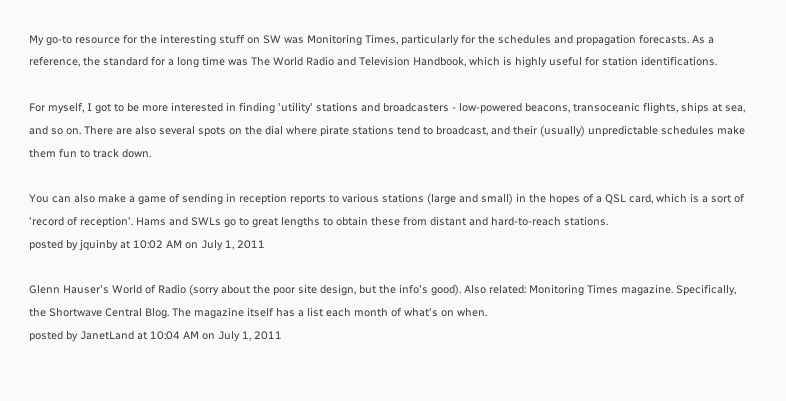My go-to resource for the interesting stuff on SW was Monitoring Times, particularly for the schedules and propagation forecasts. As a reference, the standard for a long time was The World Radio and Television Handbook, which is highly useful for station identifications.

For myself, I got to be more interested in finding 'utility' stations and broadcasters - low-powered beacons, transoceanic flights, ships at sea, and so on. There are also several spots on the dial where pirate stations tend to broadcast, and their (usually) unpredictable schedules make them fun to track down.

You can also make a game of sending in reception reports to various stations (large and small) in the hopes of a QSL card, which is a sort of 'record of reception'. Hams and SWLs go to great lengths to obtain these from distant and hard-to-reach stations.
posted by jquinby at 10:02 AM on July 1, 2011

Glenn Hauser's World of Radio (sorry about the poor site design, but the info's good). Also related: Monitoring Times magazine. Specifically, the Shortwave Central Blog. The magazine itself has a list each month of what's on when.
posted by JanetLand at 10:04 AM on July 1, 2011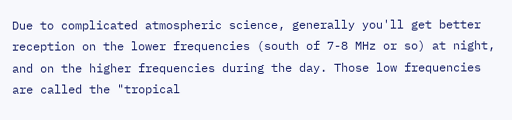Due to complicated atmospheric science, generally you'll get better reception on the lower frequencies (south of 7-8 MHz or so) at night, and on the higher frequencies during the day. Those low frequencies are called the "tropical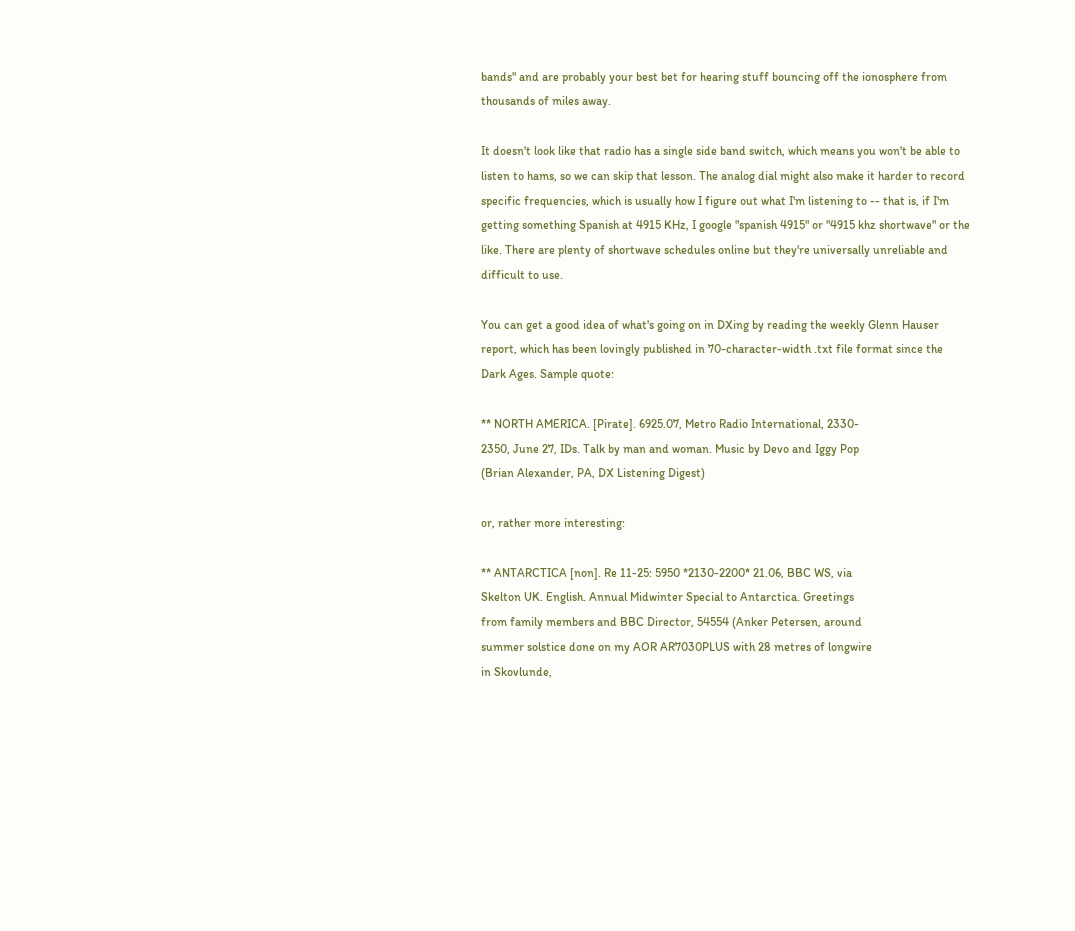bands" and are probably your best bet for hearing stuff bouncing off the ionosphere from thousands of miles away.

It doesn't look like that radio has a single side band switch, which means you won't be able to listen to hams, so we can skip that lesson. The analog dial might also make it harder to record specific frequencies, which is usually how I figure out what I'm listening to -- that is, if I'm getting something Spanish at 4915 KHz, I google "spanish 4915" or "4915 khz shortwave" or the like. There are plenty of shortwave schedules online but they're universally unreliable and difficult to use.

You can get a good idea of what's going on in DXing by reading the weekly Glenn Hauser report, which has been lovingly published in 70-character-width .txt file format since the Dark Ages. Sample quote:

** NORTH AMERICA. [Pirate]. 6925.07, Metro Radio International, 2330-
2350, June 27, IDs. Talk by man and woman. Music by Devo and Iggy Pop
(Brian Alexander, PA, DX Listening Digest)

or, rather more interesting:

** ANTARCTICA [non]. Re 11-25: 5950 *2130-2200* 21.06, BBC WS, via
Skelton UK. English. Annual Midwinter Special to Antarctica. Greetings
from family members and BBC Director, 54554 (Anker Petersen, around
summer solstice done on my AOR AR7030PLUS with 28 metres of longwire
in Skovlunde,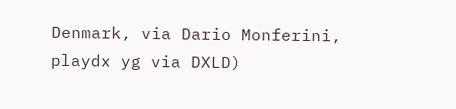Denmark, via Dario Monferini, playdx yg via DXLD)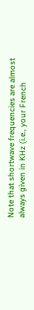Note that shortwave frequencies are almost always given in KHz (i.e., your French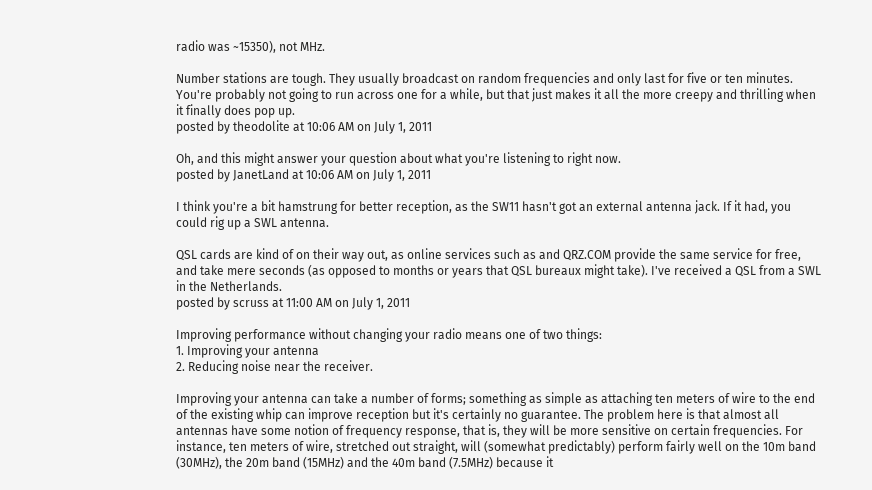radio was ~15350), not MHz.

Number stations are tough. They usually broadcast on random frequencies and only last for five or ten minutes. You're probably not going to run across one for a while, but that just makes it all the more creepy and thrilling when it finally does pop up.
posted by theodolite at 10:06 AM on July 1, 2011

Oh, and this might answer your question about what you're listening to right now.
posted by JanetLand at 10:06 AM on July 1, 2011

I think you're a bit hamstrung for better reception, as the SW11 hasn't got an external antenna jack. If it had, you could rig up a SWL antenna.

QSL cards are kind of on their way out, as online services such as and QRZ.COM provide the same service for free, and take mere seconds (as opposed to months or years that QSL bureaux might take). I've received a QSL from a SWL in the Netherlands.
posted by scruss at 11:00 AM on July 1, 2011

Improving performance without changing your radio means one of two things:
1. Improving your antenna
2. Reducing noise near the receiver.

Improving your antenna can take a number of forms; something as simple as attaching ten meters of wire to the end of the existing whip can improve reception but it's certainly no guarantee. The problem here is that almost all antennas have some notion of frequency response, that is, they will be more sensitive on certain frequencies. For instance, ten meters of wire, stretched out straight, will (somewhat predictably) perform fairly well on the 10m band (30MHz), the 20m band (15MHz) and the 40m band (7.5MHz) because it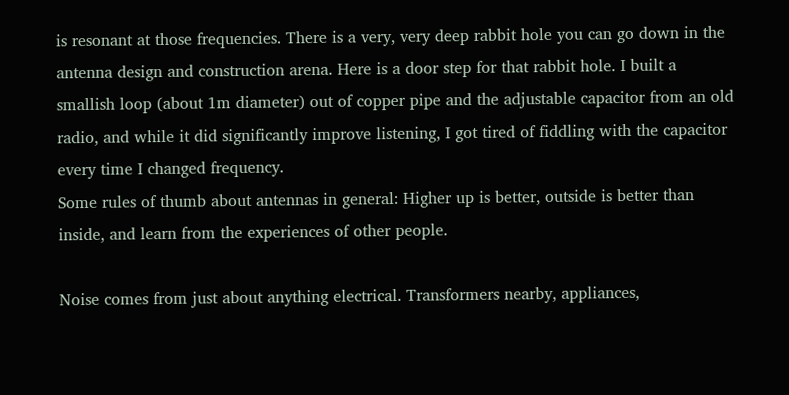is resonant at those frequencies. There is a very, very deep rabbit hole you can go down in the antenna design and construction arena. Here is a door step for that rabbit hole. I built a smallish loop (about 1m diameter) out of copper pipe and the adjustable capacitor from an old radio, and while it did significantly improve listening, I got tired of fiddling with the capacitor every time I changed frequency.
Some rules of thumb about antennas in general: Higher up is better, outside is better than inside, and learn from the experiences of other people.

Noise comes from just about anything electrical. Transformers nearby, appliances,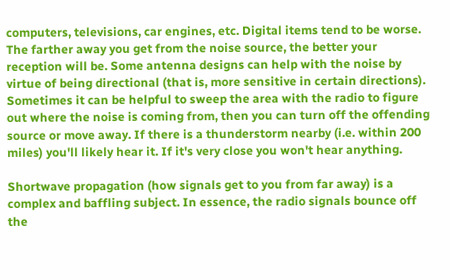computers, televisions, car engines, etc. Digital items tend to be worse. The farther away you get from the noise source, the better your reception will be. Some antenna designs can help with the noise by virtue of being directional (that is, more sensitive in certain directions). Sometimes it can be helpful to sweep the area with the radio to figure out where the noise is coming from, then you can turn off the offending source or move away. If there is a thunderstorm nearby (i.e. within 200 miles) you'll likely hear it. If it's very close you won't hear anything.

Shortwave propagation (how signals get to you from far away) is a complex and baffling subject. In essence, the radio signals bounce off the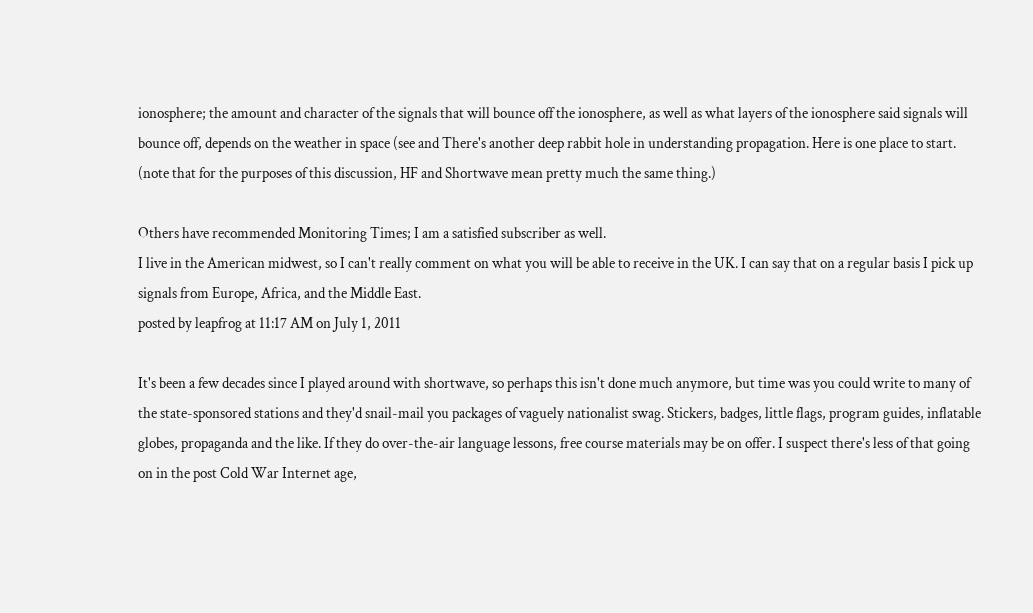ionosphere; the amount and character of the signals that will bounce off the ionosphere, as well as what layers of the ionosphere said signals will bounce off, depends on the weather in space (see and There's another deep rabbit hole in understanding propagation. Here is one place to start. (note that for the purposes of this discussion, HF and Shortwave mean pretty much the same thing.)

Others have recommended Monitoring Times; I am a satisfied subscriber as well.
I live in the American midwest, so I can't really comment on what you will be able to receive in the UK. I can say that on a regular basis I pick up signals from Europe, Africa, and the Middle East.
posted by leapfrog at 11:17 AM on July 1, 2011

It's been a few decades since I played around with shortwave, so perhaps this isn't done much anymore, but time was you could write to many of the state-sponsored stations and they'd snail-mail you packages of vaguely nationalist swag. Stickers, badges, little flags, program guides, inflatable globes, propaganda and the like. If they do over-the-air language lessons, free course materials may be on offer. I suspect there's less of that going on in the post Cold War Internet age,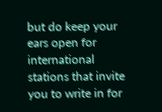but do keep your ears open for international stations that invite you to write in for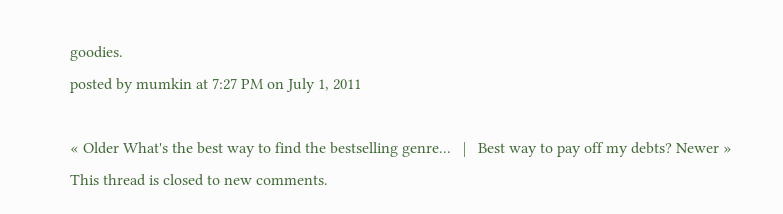goodies.
posted by mumkin at 7:27 PM on July 1, 2011

« Older What's the best way to find the bestselling genre...   |   Best way to pay off my debts? Newer »
This thread is closed to new comments.